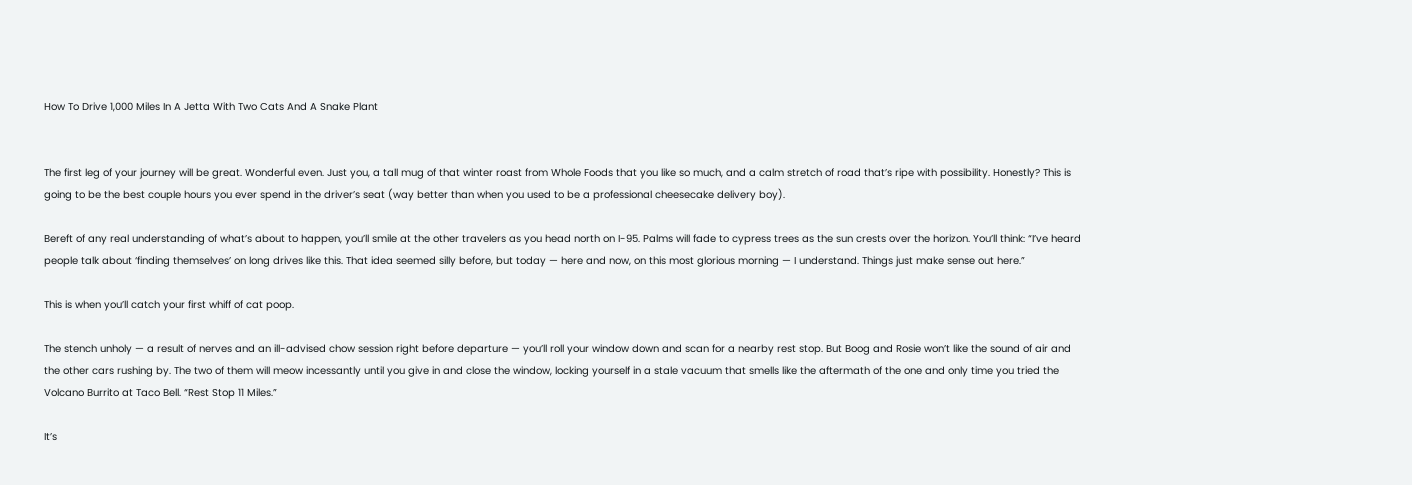How To Drive 1,000 Miles In A Jetta With Two Cats And A Snake Plant


The first leg of your journey will be great. Wonderful even. Just you, a tall mug of that winter roast from Whole Foods that you like so much, and a calm stretch of road that’s ripe with possibility. Honestly? This is going to be the best couple hours you ever spend in the driver’s seat (way better than when you used to be a professional cheesecake delivery boy).

Bereft of any real understanding of what’s about to happen, you’ll smile at the other travelers as you head north on I-95. Palms will fade to cypress trees as the sun crests over the horizon. You’ll think: “I’ve heard people talk about ‘finding themselves’ on long drives like this. That idea seemed silly before, but today — here and now, on this most glorious morning — I understand. Things just make sense out here.”

This is when you’ll catch your first whiff of cat poop.

The stench unholy — a result of nerves and an ill-advised chow session right before departure — you’ll roll your window down and scan for a nearby rest stop. But Boog and Rosie won’t like the sound of air and the other cars rushing by. The two of them will meow incessantly until you give in and close the window, locking yourself in a stale vacuum that smells like the aftermath of the one and only time you tried the Volcano Burrito at Taco Bell. “Rest Stop 11 Miles.”

It’s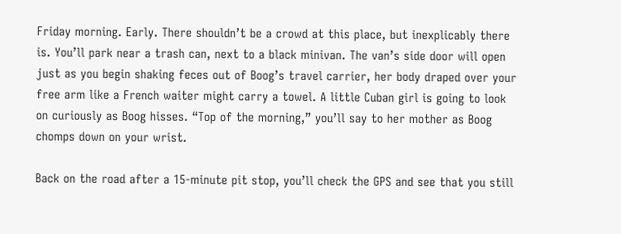Friday morning. Early. There shouldn’t be a crowd at this place, but inexplicably there is. You’ll park near a trash can, next to a black minivan. The van’s side door will open just as you begin shaking feces out of Boog’s travel carrier, her body draped over your free arm like a French waiter might carry a towel. A little Cuban girl is going to look on curiously as Boog hisses. “Top of the morning,” you’ll say to her mother as Boog chomps down on your wrist.

Back on the road after a 15-minute pit stop, you’ll check the GPS and see that you still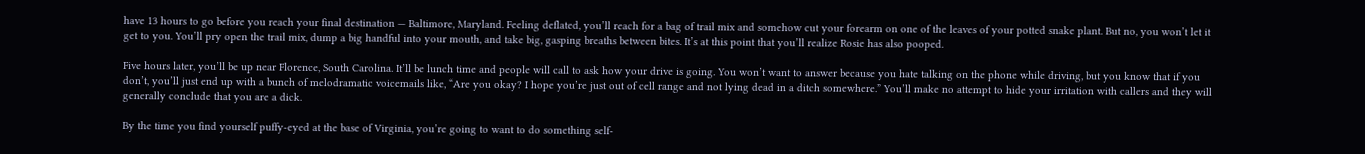have 13 hours to go before you reach your final destination — Baltimore, Maryland. Feeling deflated, you’ll reach for a bag of trail mix and somehow cut your forearm on one of the leaves of your potted snake plant. But no, you won’t let it get to you. You’ll pry open the trail mix, dump a big handful into your mouth, and take big, gasping breaths between bites. It’s at this point that you’ll realize Rosie has also pooped.

Five hours later, you’ll be up near Florence, South Carolina. It’ll be lunch time and people will call to ask how your drive is going. You won’t want to answer because you hate talking on the phone while driving, but you know that if you don’t, you’ll just end up with a bunch of melodramatic voicemails like, “Are you okay? I hope you’re just out of cell range and not lying dead in a ditch somewhere.” You’ll make no attempt to hide your irritation with callers and they will generally conclude that you are a dick.

By the time you find yourself puffy-eyed at the base of Virginia, you’re going to want to do something self-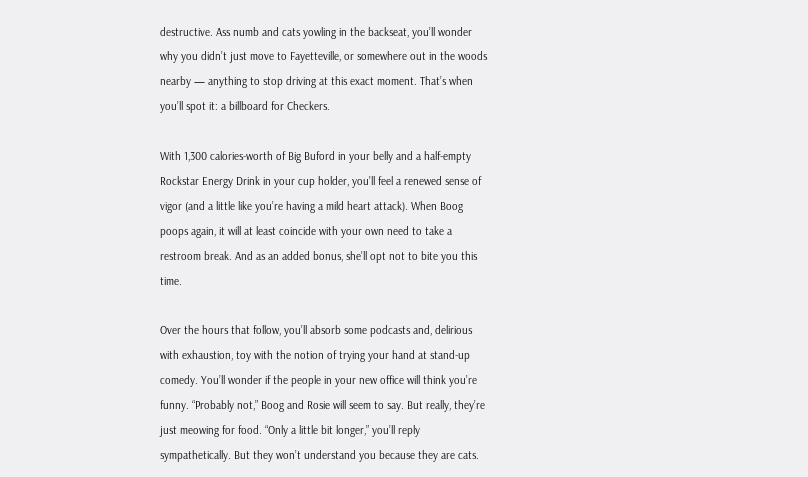destructive. Ass numb and cats yowling in the backseat, you’ll wonder why you didn’t just move to Fayetteville, or somewhere out in the woods nearby — anything to stop driving at this exact moment. That’s when you’ll spot it: a billboard for Checkers.

With 1,300 calories-worth of Big Buford in your belly and a half-empty Rockstar Energy Drink in your cup holder, you’ll feel a renewed sense of vigor (and a little like you’re having a mild heart attack). When Boog poops again, it will at least coincide with your own need to take a restroom break. And as an added bonus, she’ll opt not to bite you this time.

Over the hours that follow, you’ll absorb some podcasts and, delirious with exhaustion, toy with the notion of trying your hand at stand-up comedy. You’ll wonder if the people in your new office will think you’re funny. “Probably not,” Boog and Rosie will seem to say. But really, they’re just meowing for food. “Only a little bit longer,” you’ll reply sympathetically. But they won’t understand you because they are cats.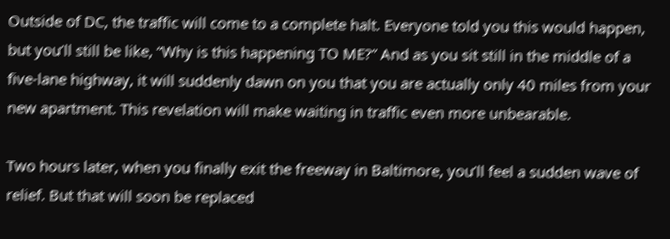Outside of DC, the traffic will come to a complete halt. Everyone told you this would happen, but you’ll still be like, “Why is this happening TO ME?” And as you sit still in the middle of a five-lane highway, it will suddenly dawn on you that you are actually only 40 miles from your new apartment. This revelation will make waiting in traffic even more unbearable.

Two hours later, when you finally exit the freeway in Baltimore, you’ll feel a sudden wave of relief. But that will soon be replaced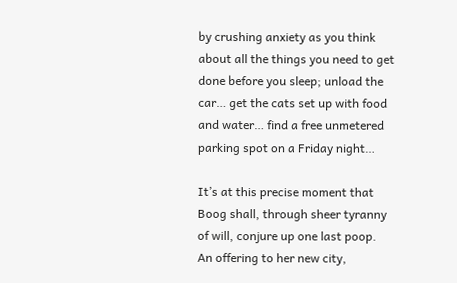by crushing anxiety as you think about all the things you need to get done before you sleep; unload the car… get the cats set up with food and water… find a free unmetered parking spot on a Friday night…

It’s at this precise moment that Boog shall, through sheer tyranny of will, conjure up one last poop. An offering to her new city,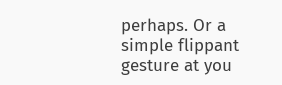perhaps. Or a simple flippant gesture at you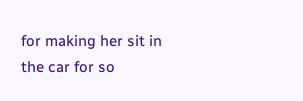for making her sit in the car for so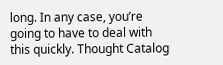long. In any case, you’re going to have to deal with this quickly. Thought Catalog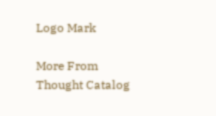Logo Mark

More From Thought Catalog